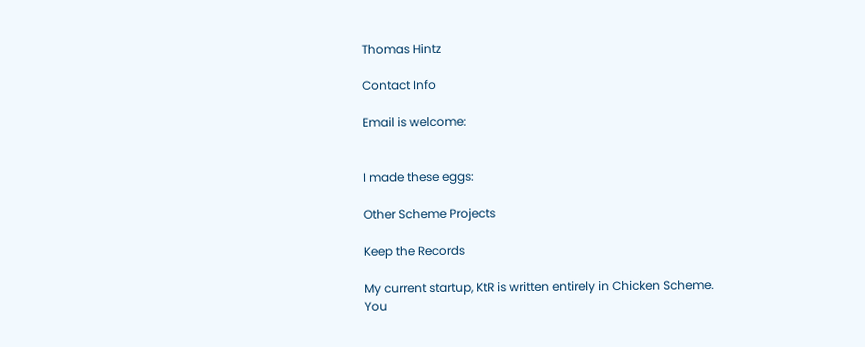Thomas Hintz

Contact Info

Email is welcome:


I made these eggs:

Other Scheme Projects

Keep the Records

My current startup, KtR is written entirely in Chicken Scheme. You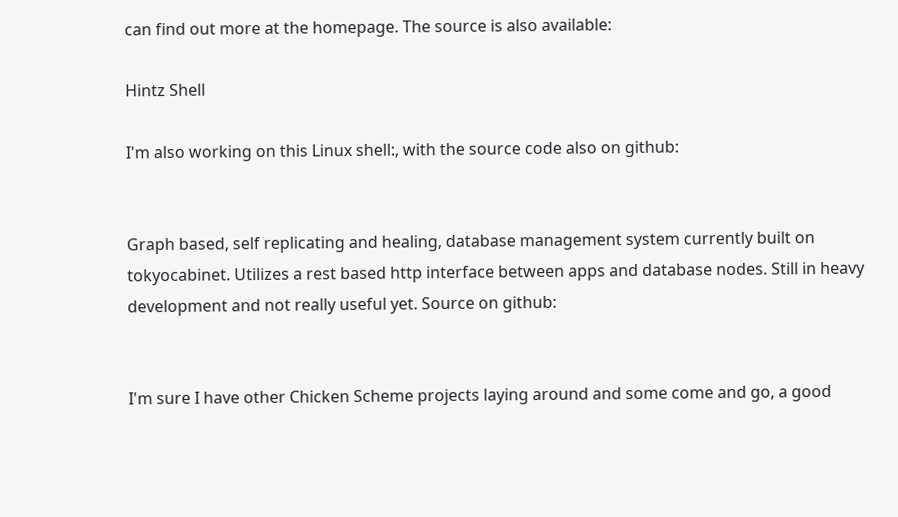can find out more at the homepage. The source is also available:

Hintz Shell

I'm also working on this Linux shell:, with the source code also on github:


Graph based, self replicating and healing, database management system currently built on tokyocabinet. Utilizes a rest based http interface between apps and database nodes. Still in heavy development and not really useful yet. Source on github:


I'm sure I have other Chicken Scheme projects laying around and some come and go, a good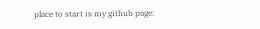place to start is my github page: